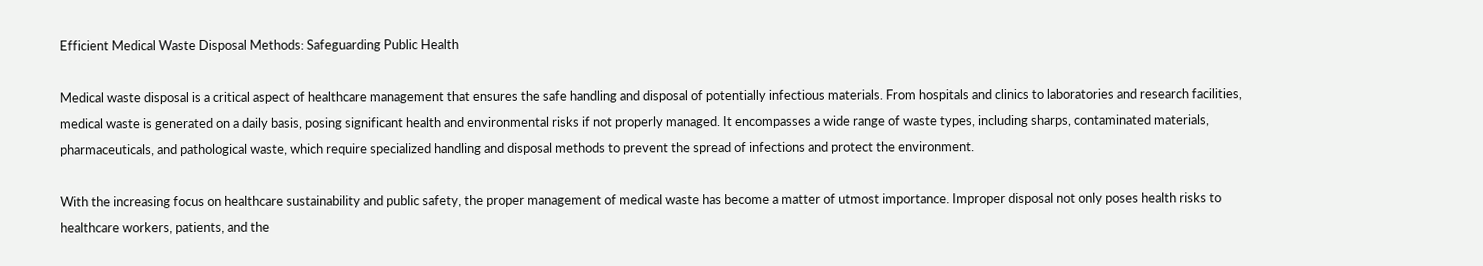Efficient Medical Waste Disposal Methods: Safeguarding Public Health

Medical waste disposal is a critical aspect of healthcare management that ensures the safe handling and disposal of potentially infectious materials. From hospitals and clinics to laboratories and research facilities, medical waste is generated on a daily basis, posing significant health and environmental risks if not properly managed. It encompasses a wide range of waste types, including sharps, contaminated materials, pharmaceuticals, and pathological waste, which require specialized handling and disposal methods to prevent the spread of infections and protect the environment.

With the increasing focus on healthcare sustainability and public safety, the proper management of medical waste has become a matter of utmost importance. Improper disposal not only poses health risks to healthcare workers, patients, and the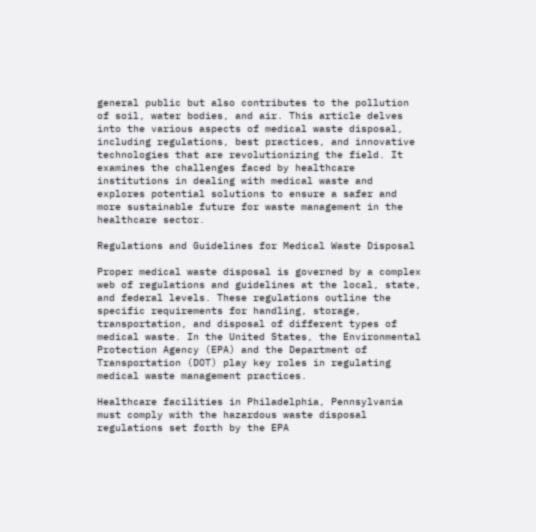general public but also contributes to the pollution of soil, water bodies, and air. This article delves into the various aspects of medical waste disposal, including regulations, best practices, and innovative technologies that are revolutionizing the field. It examines the challenges faced by healthcare institutions in dealing with medical waste and explores potential solutions to ensure a safer and more sustainable future for waste management in the healthcare sector.

Regulations and Guidelines for Medical Waste Disposal

Proper medical waste disposal is governed by a complex web of regulations and guidelines at the local, state, and federal levels. These regulations outline the specific requirements for handling, storage, transportation, and disposal of different types of medical waste. In the United States, the Environmental Protection Agency (EPA) and the Department of Transportation (DOT) play key roles in regulating medical waste management practices.

Healthcare facilities in Philadelphia, Pennsylvania must comply with the hazardous waste disposal regulations set forth by the EPA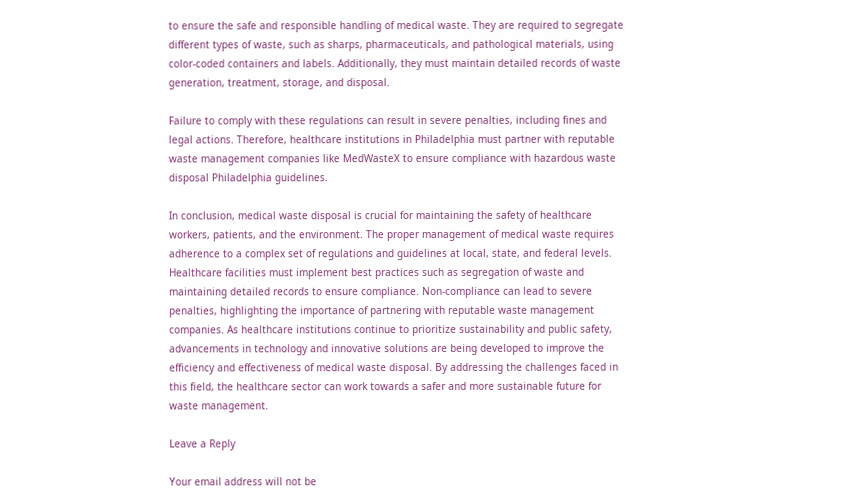to ensure the safe and responsible handling of medical waste. They are required to segregate different types of waste, such as sharps, pharmaceuticals, and pathological materials, using color-coded containers and labels. Additionally, they must maintain detailed records of waste generation, treatment, storage, and disposal.

Failure to comply with these regulations can result in severe penalties, including fines and legal actions. Therefore, healthcare institutions in Philadelphia must partner with reputable waste management companies like MedWasteX to ensure compliance with hazardous waste disposal Philadelphia guidelines.

In conclusion, medical waste disposal is crucial for maintaining the safety of healthcare workers, patients, and the environment. The proper management of medical waste requires adherence to a complex set of regulations and guidelines at local, state, and federal levels. Healthcare facilities must implement best practices such as segregation of waste and maintaining detailed records to ensure compliance. Non-compliance can lead to severe penalties, highlighting the importance of partnering with reputable waste management companies. As healthcare institutions continue to prioritize sustainability and public safety, advancements in technology and innovative solutions are being developed to improve the efficiency and effectiveness of medical waste disposal. By addressing the challenges faced in this field, the healthcare sector can work towards a safer and more sustainable future for waste management.

Leave a Reply

Your email address will not be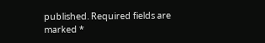published. Required fields are marked *